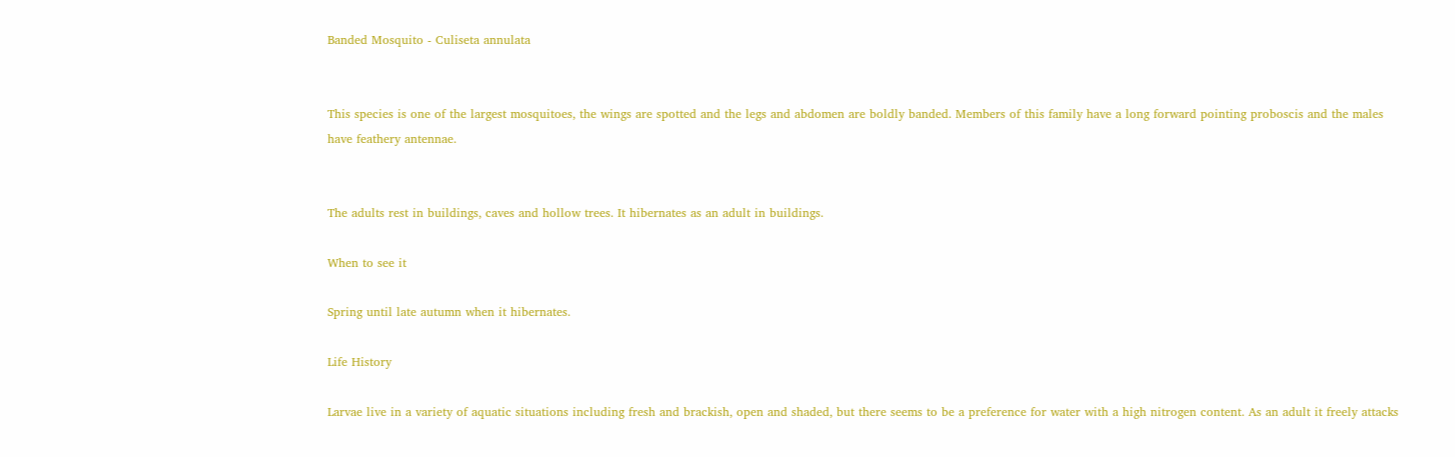Banded Mosquito - Culiseta annulata


This species is one of the largest mosquitoes, the wings are spotted and the legs and abdomen are boldly banded. Members of this family have a long forward pointing proboscis and the males have feathery antennae.


The adults rest in buildings, caves and hollow trees. It hibernates as an adult in buildings.

When to see it

Spring until late autumn when it hibernates.

Life History

Larvae live in a variety of aquatic situations including fresh and brackish, open and shaded, but there seems to be a preference for water with a high nitrogen content. As an adult it freely attacks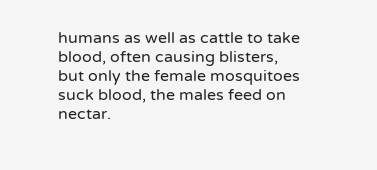humans as well as cattle to take blood, often causing blisters, but only the female mosquitoes suck blood, the males feed on nectar.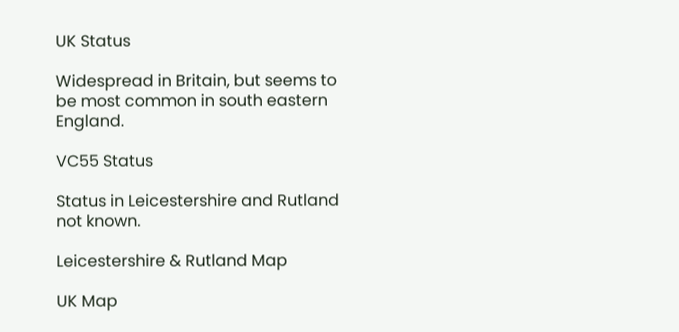UK Status

Widespread in Britain, but seems to be most common in south eastern England.

VC55 Status

Status in Leicestershire and Rutland not known.

Leicestershire & Rutland Map

UK Map